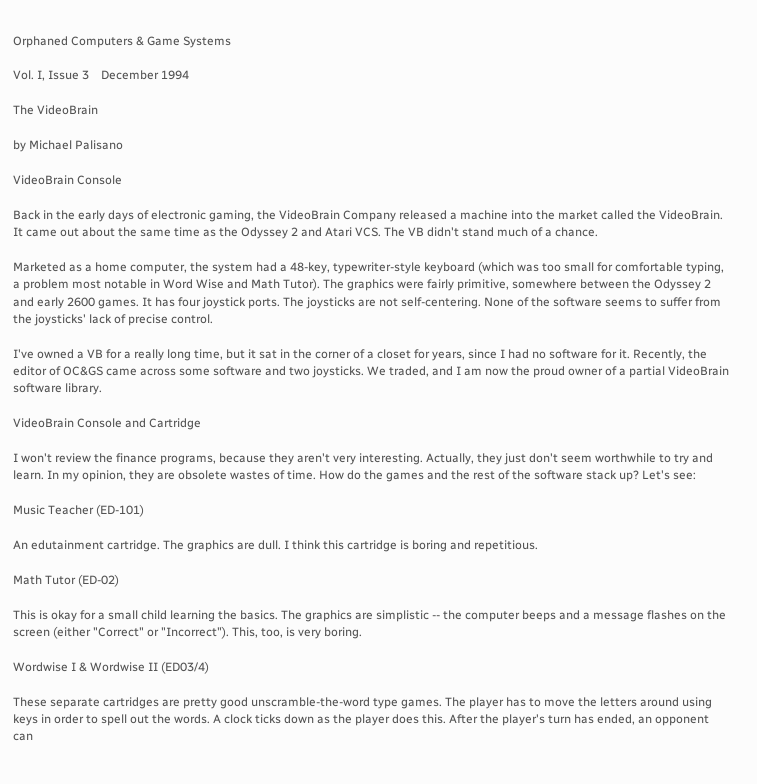Orphaned Computers & Game Systems

Vol. I, Issue 3    December 1994

The VideoBrain

by Michael Palisano

VideoBrain Console

Back in the early days of electronic gaming, the VideoBrain Company released a machine into the market called the VideoBrain. It came out about the same time as the Odyssey 2 and Atari VCS. The VB didn't stand much of a chance.

Marketed as a home computer, the system had a 48-key, typewriter-style keyboard (which was too small for comfortable typing, a problem most notable in Word Wise and Math Tutor). The graphics were fairly primitive, somewhere between the Odyssey 2 and early 2600 games. It has four joystick ports. The joysticks are not self-centering. None of the software seems to suffer from the joysticks' lack of precise control.

I've owned a VB for a really long time, but it sat in the corner of a closet for years, since I had no software for it. Recently, the editor of OC&GS came across some software and two joysticks. We traded, and I am now the proud owner of a partial VideoBrain software library.

VideoBrain Console and Cartridge

I won't review the finance programs, because they aren't very interesting. Actually, they just don't seem worthwhile to try and learn. In my opinion, they are obsolete wastes of time. How do the games and the rest of the software stack up? Let's see:

Music Teacher (ED-101)

An edutainment cartridge. The graphics are dull. I think this cartridge is boring and repetitious.

Math Tutor (ED-02)

This is okay for a small child learning the basics. The graphics are simplistic -- the computer beeps and a message flashes on the screen (either "Correct" or "Incorrect"). This, too, is very boring.

Wordwise I & Wordwise II (ED03/4)

These separate cartridges are pretty good unscramble-the-word type games. The player has to move the letters around using keys in order to spell out the words. A clock ticks down as the player does this. After the player's turn has ended, an opponent can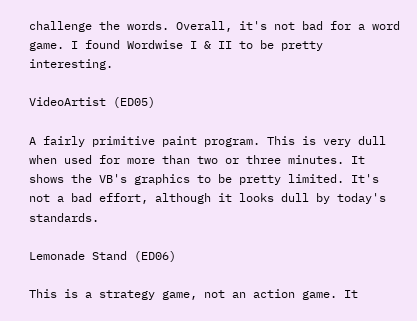challenge the words. Overall, it's not bad for a word game. I found Wordwise I & II to be pretty interesting.

VideoArtist (ED05)

A fairly primitive paint program. This is very dull when used for more than two or three minutes. It shows the VB's graphics to be pretty limited. It's not a bad effort, although it looks dull by today's standards.

Lemonade Stand (ED06)

This is a strategy game, not an action game. It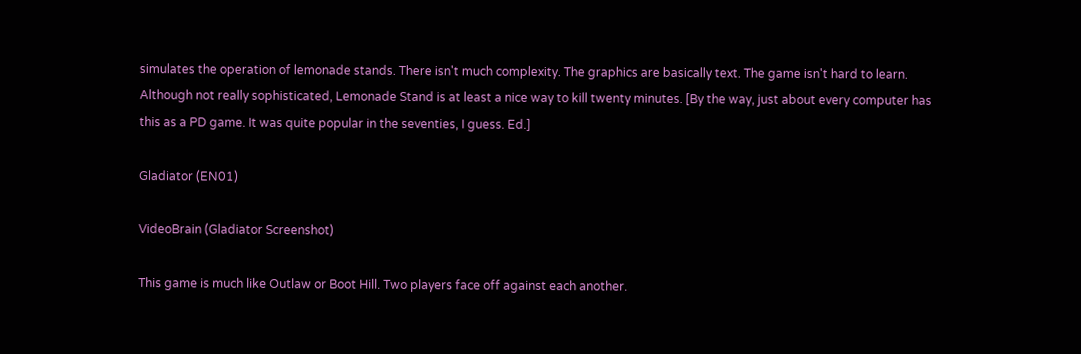simulates the operation of lemonade stands. There isn't much complexity. The graphics are basically text. The game isn't hard to learn. Although not really sophisticated, Lemonade Stand is at least a nice way to kill twenty minutes. [By the way, just about every computer has this as a PD game. It was quite popular in the seventies, I guess. Ed.]

Gladiator (EN01)

VideoBrain (Gladiator Screenshot)

This game is much like Outlaw or Boot Hill. Two players face off against each another.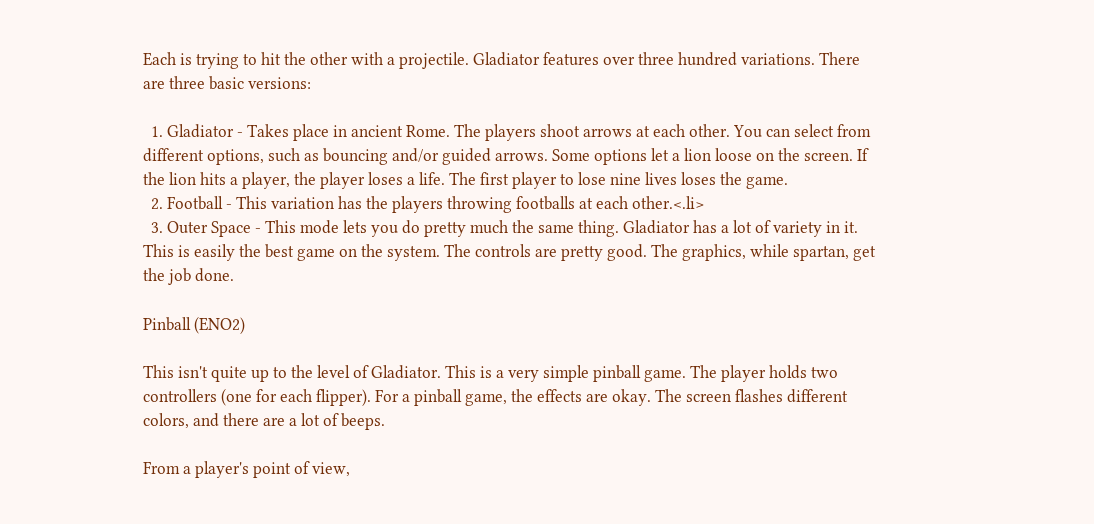Each is trying to hit the other with a projectile. Gladiator features over three hundred variations. There are three basic versions:

  1. Gladiator - Takes place in ancient Rome. The players shoot arrows at each other. You can select from different options, such as bouncing and/or guided arrows. Some options let a lion loose on the screen. If the lion hits a player, the player loses a life. The first player to lose nine lives loses the game.
  2. Football - This variation has the players throwing footballs at each other.<.li>
  3. Outer Space - This mode lets you do pretty much the same thing. Gladiator has a lot of variety in it. This is easily the best game on the system. The controls are pretty good. The graphics, while spartan, get the job done.

Pinball (ENO2)

This isn't quite up to the level of Gladiator. This is a very simple pinball game. The player holds two controllers (one for each flipper). For a pinball game, the effects are okay. The screen flashes different colors, and there are a lot of beeps.

From a player's point of view,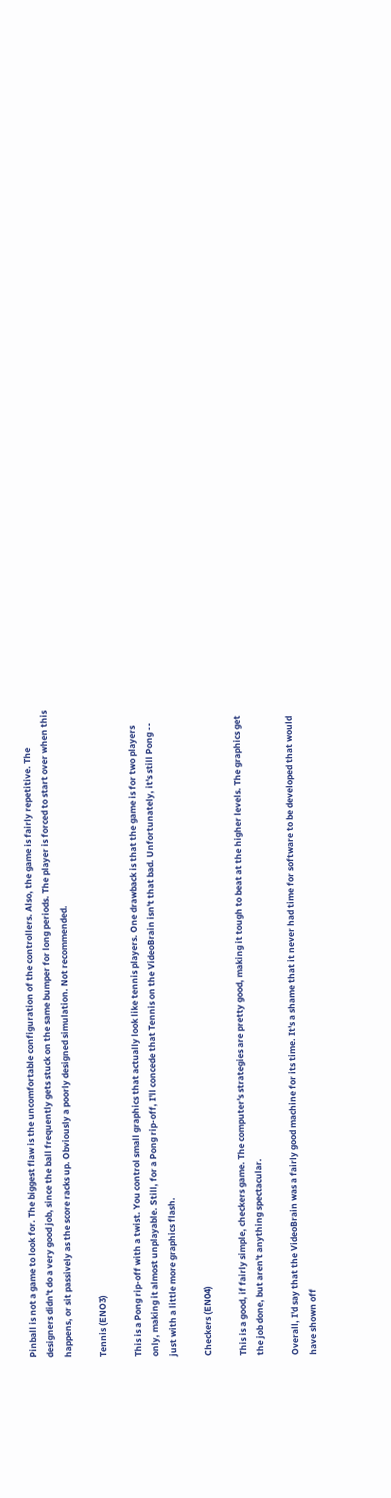Pinball is not a game to look for. The biggest flaw is the uncomfortable configuration of the controllers. Also, the game is fairly repetitive. The designers didn't do a very good job, since the ball frequently gets stuck on the same bumper for long periods. The player is forced to start over when this happens, or sit passively as the score racks up. Obviously a poorly designed simulation. Not recommended.

Tennis (ENO3)

This is a Pong rip-off with a twist. You control small graphics that actually look like tennis players. One drawback is that the game is for two players only, making it almost unplayable. Still, for a Pong rip-off, I'll concede that Tennis on the VideoBrain isn't that bad. Unfortunately, it's still Pong -- just with a little more graphics flash.

Checkers (EN04)

This is a good, if fairly simple, checkers game. The computer's strategies are pretty good, making it tough to beat at the higher levels. The graphics get the job done, but aren't anything spectacular.

Overall, I'd say that the VideoBrain was a fairly good machine for its time. It's a shame that it never had time for software to be developed that would have shown off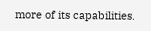more of its capabilities.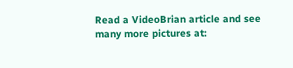Read a VideoBrian article and see many more pictures at: